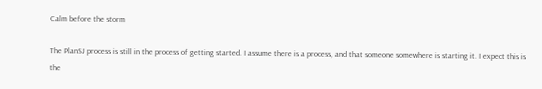Calm before the storm

The PlanSJ process is still in the process of getting started. I assume there is a process, and that someone somewhere is starting it. I expect this is the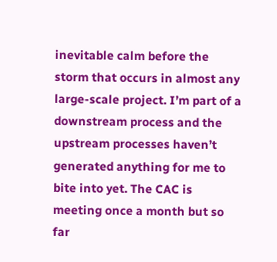inevitable calm before the storm that occurs in almost any large-scale project. I’m part of a downstream process and the upstream processes haven’t generated anything for me to bite into yet. The CAC is meeting once a month but so far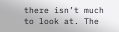there isn’t much to look at. The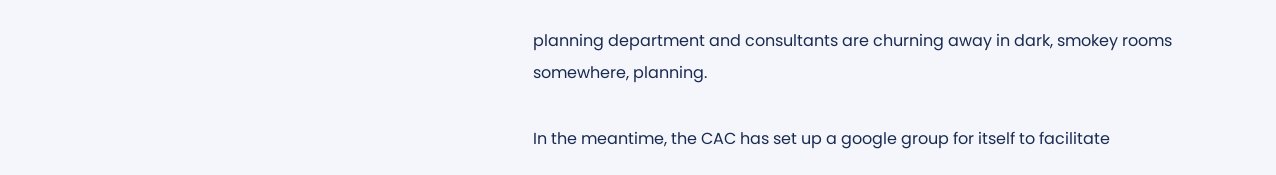planning department and consultants are churning away in dark, smokey rooms somewhere, planning.

In the meantime, the CAC has set up a google group for itself to facilitate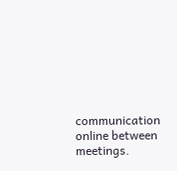communication online between meetings.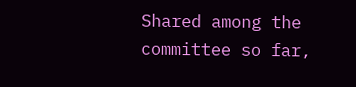Shared among the committee so far,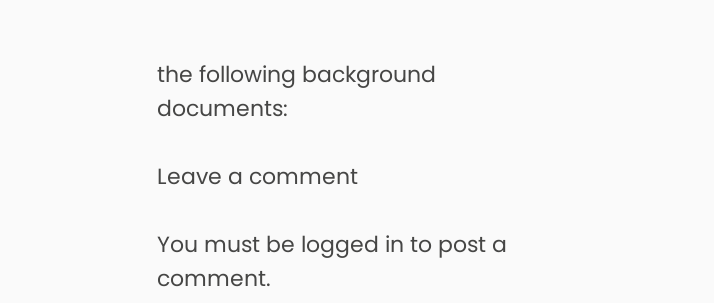the following background documents:

Leave a comment

You must be logged in to post a comment.